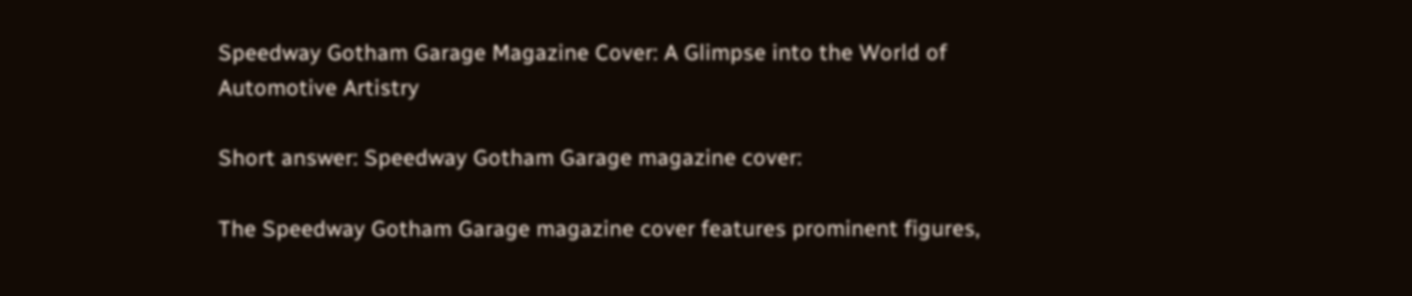Speedway Gotham Garage Magazine Cover: A Glimpse into the World of Automotive Artistry

Short answer: Speedway Gotham Garage magazine cover:

The Speedway Gotham Garage magazine cover features prominent figures,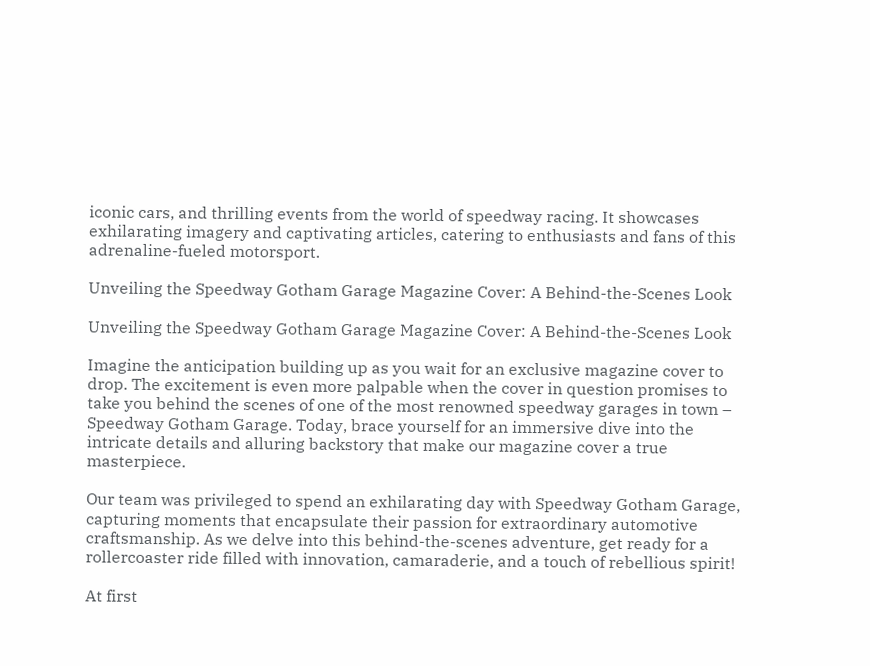iconic cars, and thrilling events from the world of speedway racing. It showcases exhilarating imagery and captivating articles, catering to enthusiasts and fans of this adrenaline-fueled motorsport.

Unveiling the Speedway Gotham Garage Magazine Cover: A Behind-the-Scenes Look

Unveiling the Speedway Gotham Garage Magazine Cover: A Behind-the-Scenes Look

Imagine the anticipation building up as you wait for an exclusive magazine cover to drop. The excitement is even more palpable when the cover in question promises to take you behind the scenes of one of the most renowned speedway garages in town – Speedway Gotham Garage. Today, brace yourself for an immersive dive into the intricate details and alluring backstory that make our magazine cover a true masterpiece.

Our team was privileged to spend an exhilarating day with Speedway Gotham Garage, capturing moments that encapsulate their passion for extraordinary automotive craftsmanship. As we delve into this behind-the-scenes adventure, get ready for a rollercoaster ride filled with innovation, camaraderie, and a touch of rebellious spirit!

At first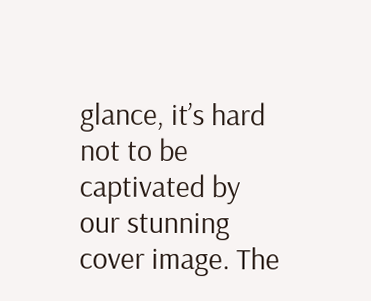glance, it’s hard not to be captivated by our stunning cover image. The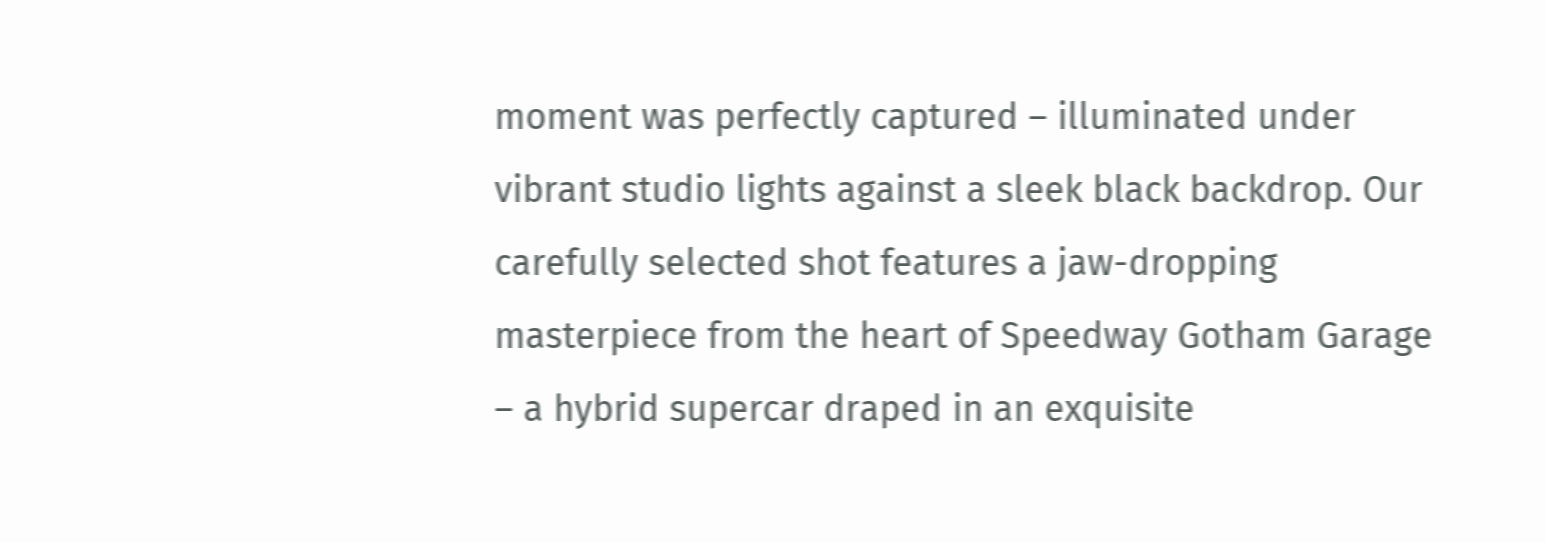moment was perfectly captured – illuminated under vibrant studio lights against a sleek black backdrop. Our carefully selected shot features a jaw-dropping masterpiece from the heart of Speedway Gotham Garage – a hybrid supercar draped in an exquisite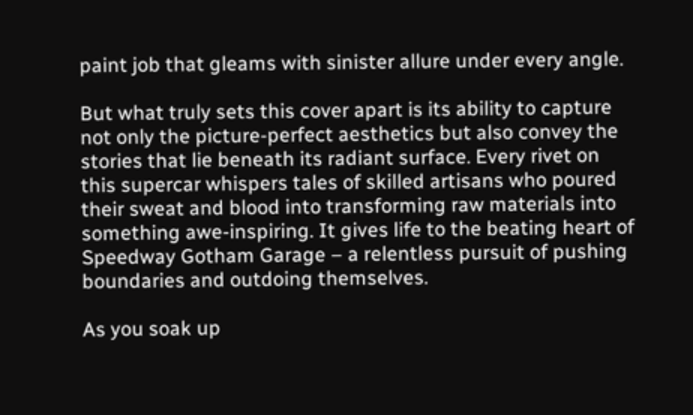paint job that gleams with sinister allure under every angle.

But what truly sets this cover apart is its ability to capture not only the picture-perfect aesthetics but also convey the stories that lie beneath its radiant surface. Every rivet on this supercar whispers tales of skilled artisans who poured their sweat and blood into transforming raw materials into something awe-inspiring. It gives life to the beating heart of Speedway Gotham Garage – a relentless pursuit of pushing boundaries and outdoing themselves.

As you soak up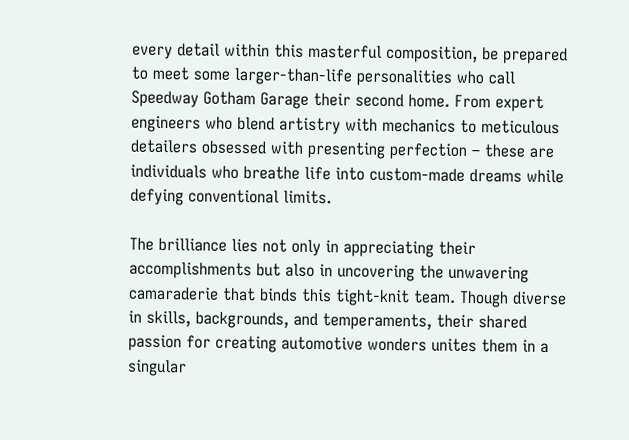every detail within this masterful composition, be prepared to meet some larger-than-life personalities who call Speedway Gotham Garage their second home. From expert engineers who blend artistry with mechanics to meticulous detailers obsessed with presenting perfection – these are individuals who breathe life into custom-made dreams while defying conventional limits.

The brilliance lies not only in appreciating their accomplishments but also in uncovering the unwavering camaraderie that binds this tight-knit team. Though diverse in skills, backgrounds, and temperaments, their shared passion for creating automotive wonders unites them in a singular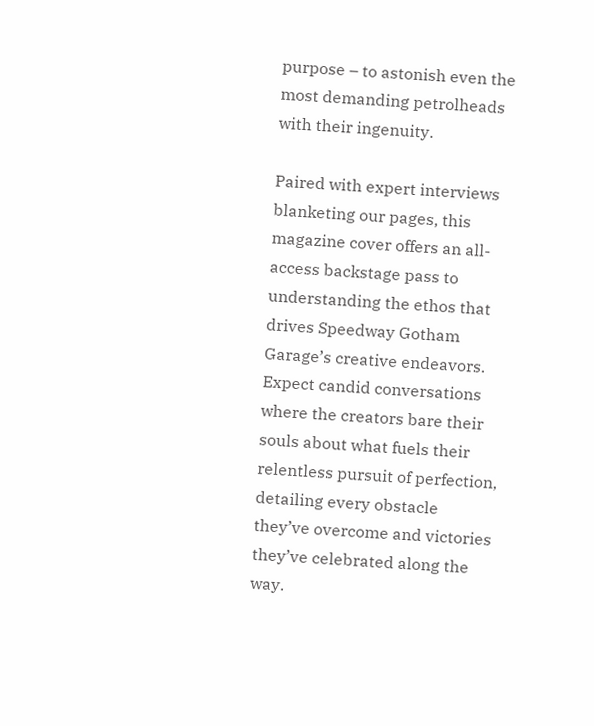purpose – to astonish even the most demanding petrolheads with their ingenuity.

Paired with expert interviews blanketing our pages, this magazine cover offers an all-access backstage pass to understanding the ethos that drives Speedway Gotham Garage’s creative endeavors. Expect candid conversations where the creators bare their souls about what fuels their relentless pursuit of perfection, detailing every obstacle they’ve overcome and victories they’ve celebrated along the way.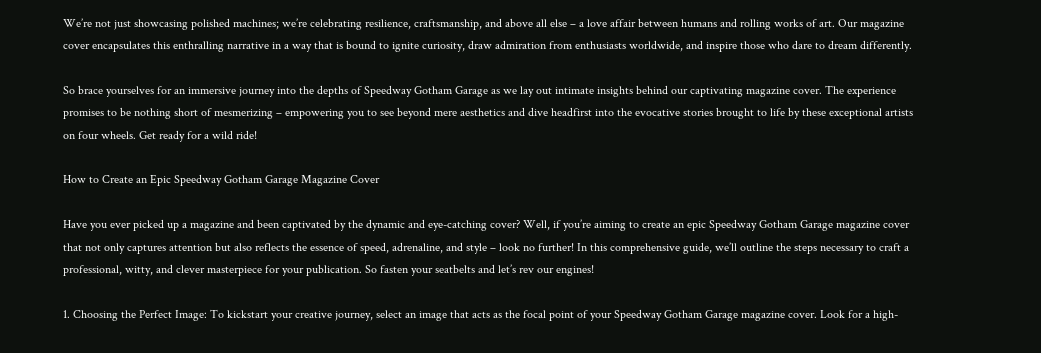We’re not just showcasing polished machines; we’re celebrating resilience, craftsmanship, and above all else – a love affair between humans and rolling works of art. Our magazine cover encapsulates this enthralling narrative in a way that is bound to ignite curiosity, draw admiration from enthusiasts worldwide, and inspire those who dare to dream differently.

So brace yourselves for an immersive journey into the depths of Speedway Gotham Garage as we lay out intimate insights behind our captivating magazine cover. The experience promises to be nothing short of mesmerizing – empowering you to see beyond mere aesthetics and dive headfirst into the evocative stories brought to life by these exceptional artists on four wheels. Get ready for a wild ride!

How to Create an Epic Speedway Gotham Garage Magazine Cover

Have you ever picked up a magazine and been captivated by the dynamic and eye-catching cover? Well, if you’re aiming to create an epic Speedway Gotham Garage magazine cover that not only captures attention but also reflects the essence of speed, adrenaline, and style – look no further! In this comprehensive guide, we’ll outline the steps necessary to craft a professional, witty, and clever masterpiece for your publication. So fasten your seatbelts and let’s rev our engines!

1. Choosing the Perfect Image: To kickstart your creative journey, select an image that acts as the focal point of your Speedway Gotham Garage magazine cover. Look for a high-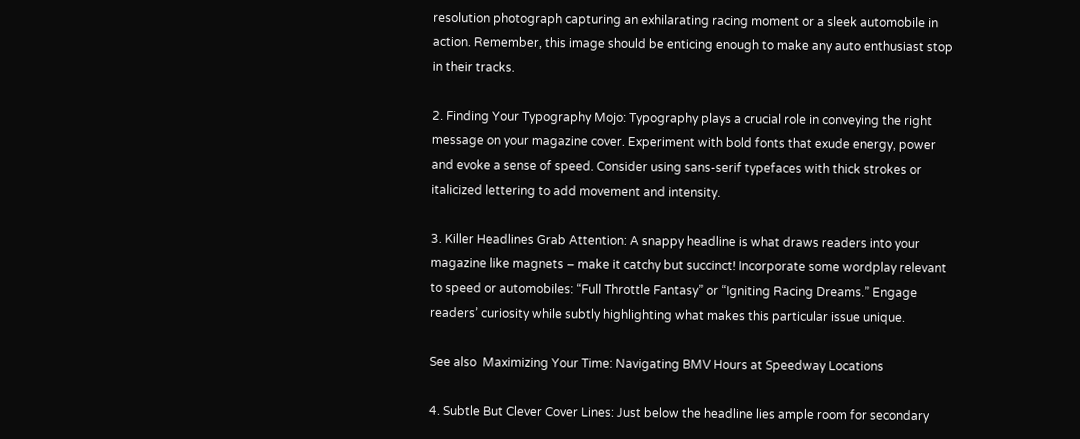resolution photograph capturing an exhilarating racing moment or a sleek automobile in action. Remember, this image should be enticing enough to make any auto enthusiast stop in their tracks.

2. Finding Your Typography Mojo: Typography plays a crucial role in conveying the right message on your magazine cover. Experiment with bold fonts that exude energy, power and evoke a sense of speed. Consider using sans-serif typefaces with thick strokes or italicized lettering to add movement and intensity.

3. Killer Headlines Grab Attention: A snappy headline is what draws readers into your magazine like magnets – make it catchy but succinct! Incorporate some wordplay relevant to speed or automobiles: “Full Throttle Fantasy” or “Igniting Racing Dreams.” Engage readers’ curiosity while subtly highlighting what makes this particular issue unique.

See also  Maximizing Your Time: Navigating BMV Hours at Speedway Locations

4. Subtle But Clever Cover Lines: Just below the headline lies ample room for secondary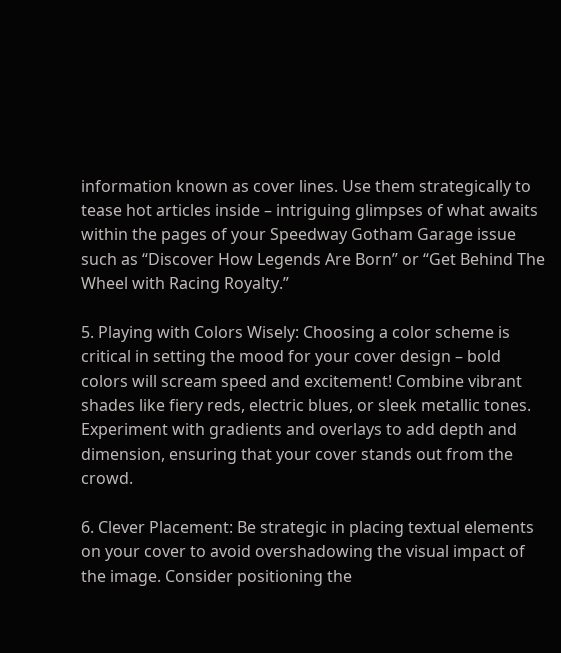information known as cover lines. Use them strategically to tease hot articles inside – intriguing glimpses of what awaits within the pages of your Speedway Gotham Garage issue such as “Discover How Legends Are Born” or “Get Behind The Wheel with Racing Royalty.”

5. Playing with Colors Wisely: Choosing a color scheme is critical in setting the mood for your cover design – bold colors will scream speed and excitement! Combine vibrant shades like fiery reds, electric blues, or sleek metallic tones. Experiment with gradients and overlays to add depth and dimension, ensuring that your cover stands out from the crowd.

6. Clever Placement: Be strategic in placing textual elements on your cover to avoid overshadowing the visual impact of the image. Consider positioning the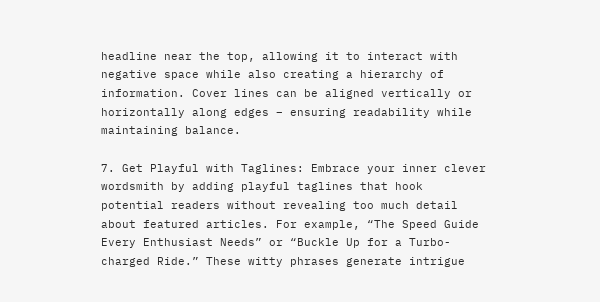headline near the top, allowing it to interact with negative space while also creating a hierarchy of information. Cover lines can be aligned vertically or horizontally along edges – ensuring readability while maintaining balance.

7. Get Playful with Taglines: Embrace your inner clever wordsmith by adding playful taglines that hook potential readers without revealing too much detail about featured articles. For example, “The Speed Guide Every Enthusiast Needs” or “Buckle Up for a Turbo-charged Ride.” These witty phrases generate intrigue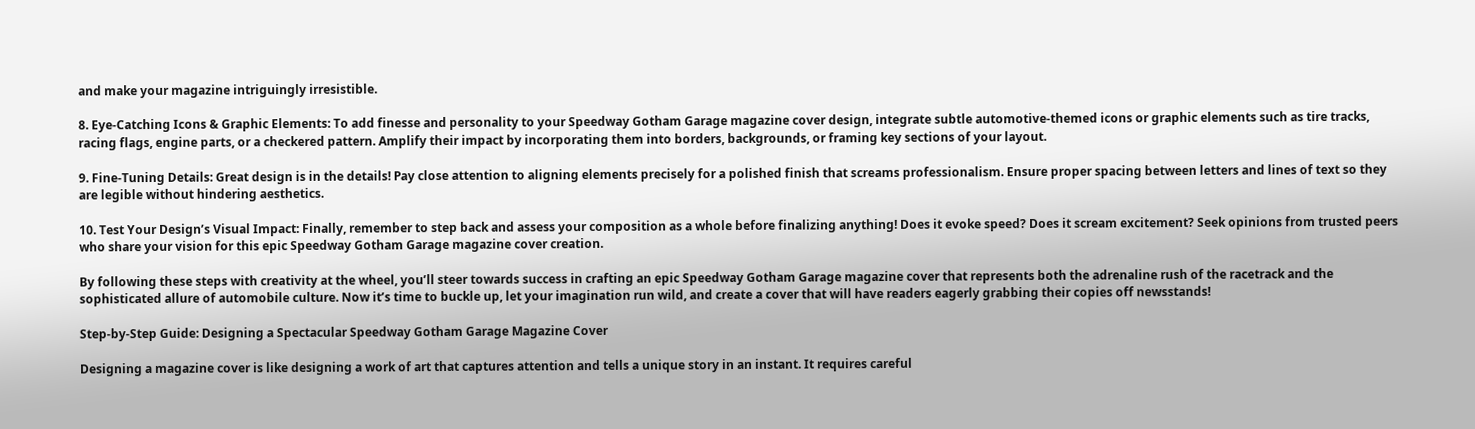and make your magazine intriguingly irresistible.

8. Eye-Catching Icons & Graphic Elements: To add finesse and personality to your Speedway Gotham Garage magazine cover design, integrate subtle automotive-themed icons or graphic elements such as tire tracks, racing flags, engine parts, or a checkered pattern. Amplify their impact by incorporating them into borders, backgrounds, or framing key sections of your layout.

9. Fine-Tuning Details: Great design is in the details! Pay close attention to aligning elements precisely for a polished finish that screams professionalism. Ensure proper spacing between letters and lines of text so they are legible without hindering aesthetics.

10. Test Your Design’s Visual Impact: Finally, remember to step back and assess your composition as a whole before finalizing anything! Does it evoke speed? Does it scream excitement? Seek opinions from trusted peers who share your vision for this epic Speedway Gotham Garage magazine cover creation.

By following these steps with creativity at the wheel, you’ll steer towards success in crafting an epic Speedway Gotham Garage magazine cover that represents both the adrenaline rush of the racetrack and the sophisticated allure of automobile culture. Now it’s time to buckle up, let your imagination run wild, and create a cover that will have readers eagerly grabbing their copies off newsstands!

Step-by-Step Guide: Designing a Spectacular Speedway Gotham Garage Magazine Cover

Designing a magazine cover is like designing a work of art that captures attention and tells a unique story in an instant. It requires careful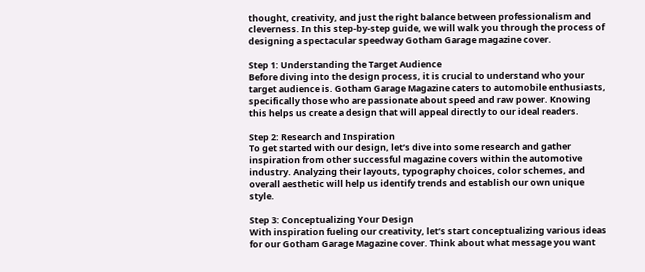thought, creativity, and just the right balance between professionalism and cleverness. In this step-by-step guide, we will walk you through the process of designing a spectacular speedway Gotham Garage magazine cover.

Step 1: Understanding the Target Audience
Before diving into the design process, it is crucial to understand who your target audience is. Gotham Garage Magazine caters to automobile enthusiasts, specifically those who are passionate about speed and raw power. Knowing this helps us create a design that will appeal directly to our ideal readers.

Step 2: Research and Inspiration
To get started with our design, let’s dive into some research and gather inspiration from other successful magazine covers within the automotive industry. Analyzing their layouts, typography choices, color schemes, and overall aesthetic will help us identify trends and establish our own unique style.

Step 3: Conceptualizing Your Design
With inspiration fueling our creativity, let’s start conceptualizing various ideas for our Gotham Garage Magazine cover. Think about what message you want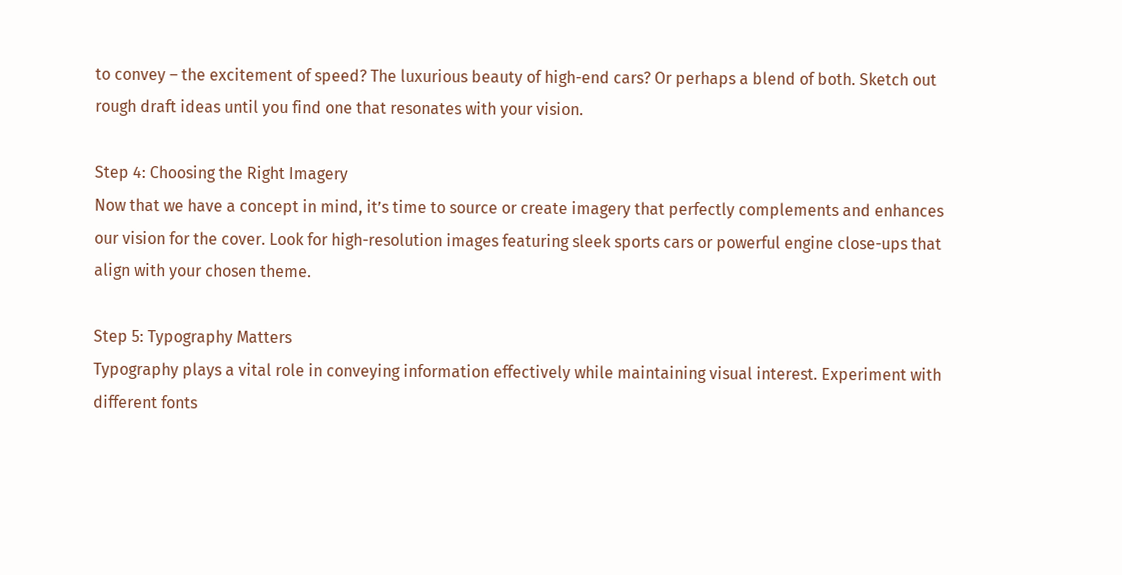to convey – the excitement of speed? The luxurious beauty of high-end cars? Or perhaps a blend of both. Sketch out rough draft ideas until you find one that resonates with your vision.

Step 4: Choosing the Right Imagery
Now that we have a concept in mind, it’s time to source or create imagery that perfectly complements and enhances our vision for the cover. Look for high-resolution images featuring sleek sports cars or powerful engine close-ups that align with your chosen theme.

Step 5: Typography Matters
Typography plays a vital role in conveying information effectively while maintaining visual interest. Experiment with different fonts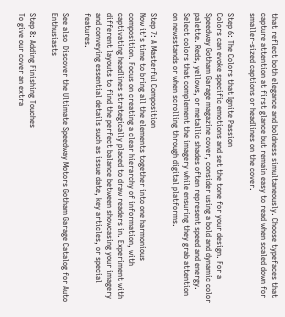that reflect both elegance and boldness simultaneously. Choose typefaces that capture attention at first glance but remain easy to read when scaled down for smaller-sized captions or headlines on the cover.

Step 6: The Colors that Ignite Passion
Colors can evoke specific emotions and set the tone for your design. For a Speedway Gotham Garage magazine cover, consider using a bold and dynamic color palette. Reds, yellows, or metallic shades often represent speed and energy. Select colors that complement the imagery while ensuring they grab attention on newsstands or when scrolling through digital platforms.

Step 7: A Masterful Composition
Now it’s time to bring all the elements together into one harmonious composition. Focus on creating a clear hierarchy of information, with captivating headlines strategically placed to draw readers in. Experiment with different layouts to find the perfect balance between showcasing your imagery and conveying essential details such as issue date, key articles, or special features.

See also  Discover the Ultimate Speedway Motors Gotham Garage Catalog for Auto Enthusiasts

Step 8: Adding Finishing Touches
To give our cover an extra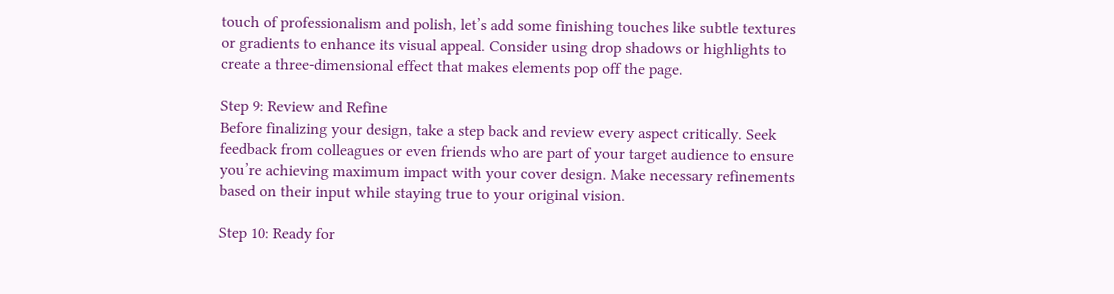touch of professionalism and polish, let’s add some finishing touches like subtle textures or gradients to enhance its visual appeal. Consider using drop shadows or highlights to create a three-dimensional effect that makes elements pop off the page.

Step 9: Review and Refine
Before finalizing your design, take a step back and review every aspect critically. Seek feedback from colleagues or even friends who are part of your target audience to ensure you’re achieving maximum impact with your cover design. Make necessary refinements based on their input while staying true to your original vision.

Step 10: Ready for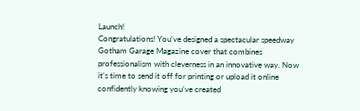Launch!
Congratulations! You’ve designed a spectacular speedway Gotham Garage Magazine cover that combines professionalism with cleverness in an innovative way. Now it’s time to send it off for printing or upload it online confidently knowing you’ve created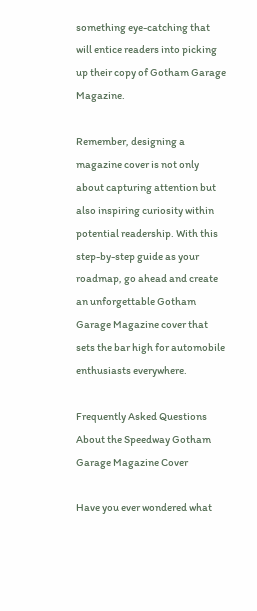something eye-catching that will entice readers into picking up their copy of Gotham Garage Magazine.

Remember, designing a magazine cover is not only about capturing attention but also inspiring curiosity within potential readership. With this step-by-step guide as your roadmap, go ahead and create an unforgettable Gotham Garage Magazine cover that sets the bar high for automobile enthusiasts everywhere.

Frequently Asked Questions About the Speedway Gotham Garage Magazine Cover

Have you ever wondered what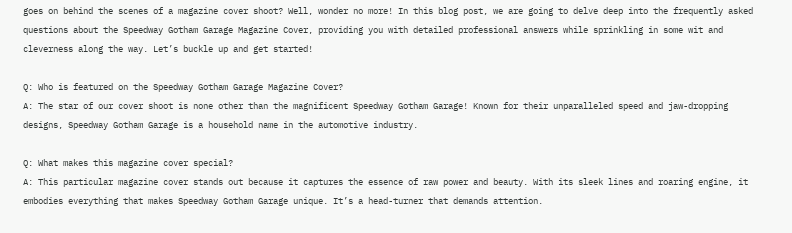goes on behind the scenes of a magazine cover shoot? Well, wonder no more! In this blog post, we are going to delve deep into the frequently asked questions about the Speedway Gotham Garage Magazine Cover, providing you with detailed professional answers while sprinkling in some wit and cleverness along the way. Let’s buckle up and get started!

Q: Who is featured on the Speedway Gotham Garage Magazine Cover?
A: The star of our cover shoot is none other than the magnificent Speedway Gotham Garage! Known for their unparalleled speed and jaw-dropping designs, Speedway Gotham Garage is a household name in the automotive industry.

Q: What makes this magazine cover special?
A: This particular magazine cover stands out because it captures the essence of raw power and beauty. With its sleek lines and roaring engine, it embodies everything that makes Speedway Gotham Garage unique. It’s a head-turner that demands attention.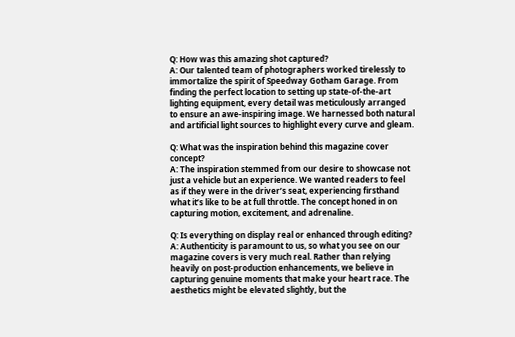Q: How was this amazing shot captured?
A: Our talented team of photographers worked tirelessly to immortalize the spirit of Speedway Gotham Garage. From finding the perfect location to setting up state-of-the-art lighting equipment, every detail was meticulously arranged to ensure an awe-inspiring image. We harnessed both natural and artificial light sources to highlight every curve and gleam.

Q: What was the inspiration behind this magazine cover concept?
A: The inspiration stemmed from our desire to showcase not just a vehicle but an experience. We wanted readers to feel as if they were in the driver’s seat, experiencing firsthand what it’s like to be at full throttle. The concept honed in on capturing motion, excitement, and adrenaline.

Q: Is everything on display real or enhanced through editing?
A: Authenticity is paramount to us, so what you see on our magazine covers is very much real. Rather than relying heavily on post-production enhancements, we believe in capturing genuine moments that make your heart race. The aesthetics might be elevated slightly, but the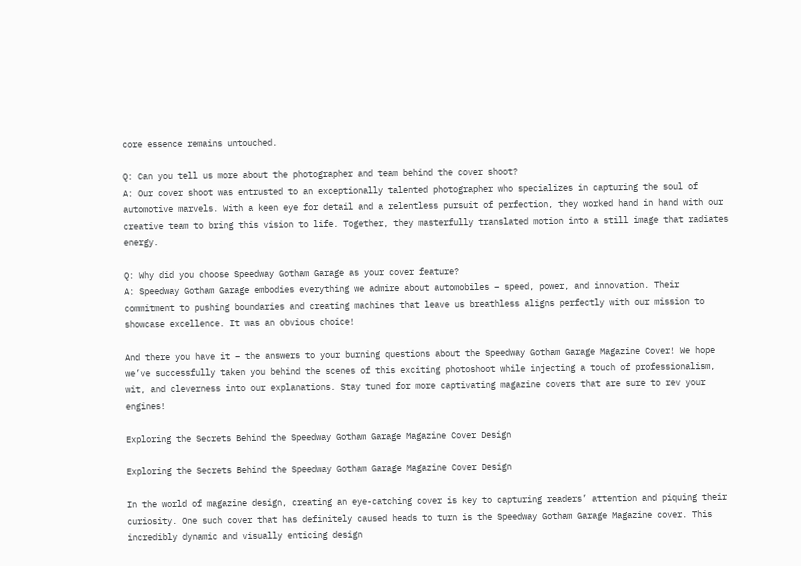core essence remains untouched.

Q: Can you tell us more about the photographer and team behind the cover shoot?
A: Our cover shoot was entrusted to an exceptionally talented photographer who specializes in capturing the soul of automotive marvels. With a keen eye for detail and a relentless pursuit of perfection, they worked hand in hand with our creative team to bring this vision to life. Together, they masterfully translated motion into a still image that radiates energy.

Q: Why did you choose Speedway Gotham Garage as your cover feature?
A: Speedway Gotham Garage embodies everything we admire about automobiles – speed, power, and innovation. Their commitment to pushing boundaries and creating machines that leave us breathless aligns perfectly with our mission to showcase excellence. It was an obvious choice!

And there you have it – the answers to your burning questions about the Speedway Gotham Garage Magazine Cover! We hope we’ve successfully taken you behind the scenes of this exciting photoshoot while injecting a touch of professionalism, wit, and cleverness into our explanations. Stay tuned for more captivating magazine covers that are sure to rev your engines!

Exploring the Secrets Behind the Speedway Gotham Garage Magazine Cover Design

Exploring the Secrets Behind the Speedway Gotham Garage Magazine Cover Design

In the world of magazine design, creating an eye-catching cover is key to capturing readers’ attention and piquing their curiosity. One such cover that has definitely caused heads to turn is the Speedway Gotham Garage Magazine cover. This incredibly dynamic and visually enticing design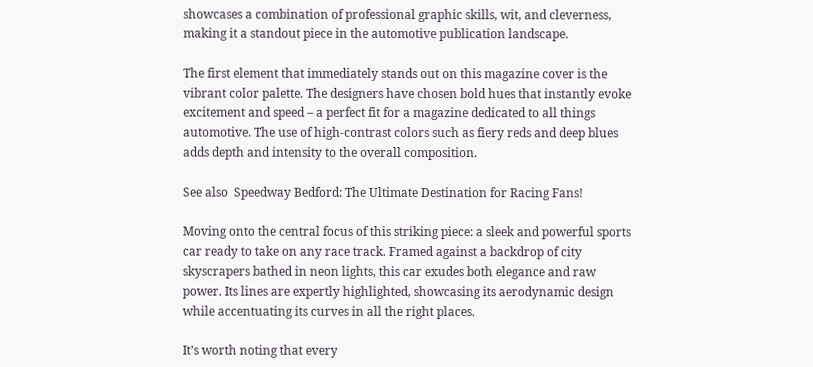showcases a combination of professional graphic skills, wit, and cleverness, making it a standout piece in the automotive publication landscape.

The first element that immediately stands out on this magazine cover is the vibrant color palette. The designers have chosen bold hues that instantly evoke excitement and speed – a perfect fit for a magazine dedicated to all things automotive. The use of high-contrast colors such as fiery reds and deep blues adds depth and intensity to the overall composition.

See also  Speedway Bedford: The Ultimate Destination for Racing Fans!

Moving onto the central focus of this striking piece: a sleek and powerful sports car ready to take on any race track. Framed against a backdrop of city skyscrapers bathed in neon lights, this car exudes both elegance and raw power. Its lines are expertly highlighted, showcasing its aerodynamic design while accentuating its curves in all the right places.

It’s worth noting that every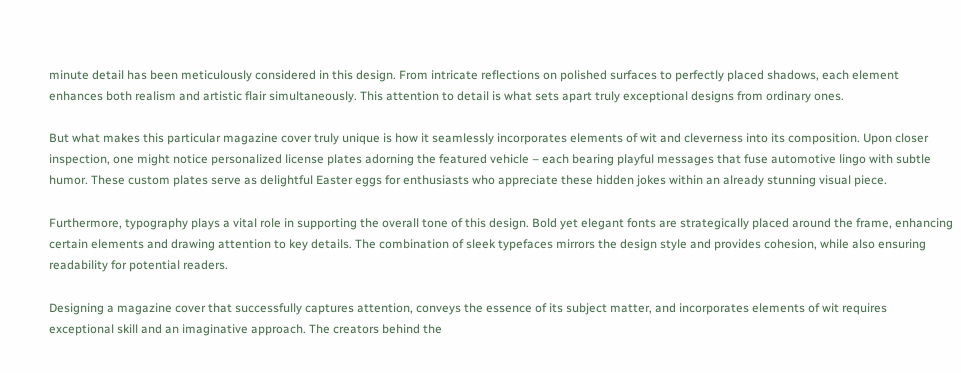minute detail has been meticulously considered in this design. From intricate reflections on polished surfaces to perfectly placed shadows, each element enhances both realism and artistic flair simultaneously. This attention to detail is what sets apart truly exceptional designs from ordinary ones.

But what makes this particular magazine cover truly unique is how it seamlessly incorporates elements of wit and cleverness into its composition. Upon closer inspection, one might notice personalized license plates adorning the featured vehicle – each bearing playful messages that fuse automotive lingo with subtle humor. These custom plates serve as delightful Easter eggs for enthusiasts who appreciate these hidden jokes within an already stunning visual piece.

Furthermore, typography plays a vital role in supporting the overall tone of this design. Bold yet elegant fonts are strategically placed around the frame, enhancing certain elements and drawing attention to key details. The combination of sleek typefaces mirrors the design style and provides cohesion, while also ensuring readability for potential readers.

Designing a magazine cover that successfully captures attention, conveys the essence of its subject matter, and incorporates elements of wit requires exceptional skill and an imaginative approach. The creators behind the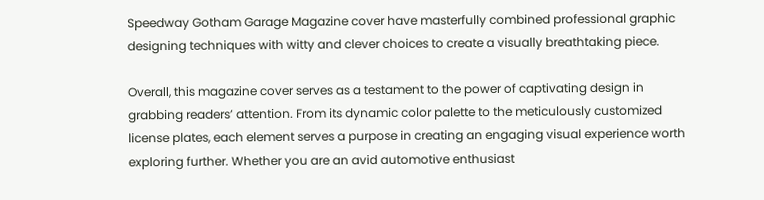Speedway Gotham Garage Magazine cover have masterfully combined professional graphic designing techniques with witty and clever choices to create a visually breathtaking piece.

Overall, this magazine cover serves as a testament to the power of captivating design in grabbing readers’ attention. From its dynamic color palette to the meticulously customized license plates, each element serves a purpose in creating an engaging visual experience worth exploring further. Whether you are an avid automotive enthusiast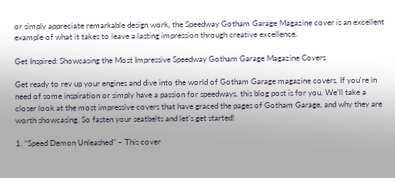or simply appreciate remarkable design work, the Speedway Gotham Garage Magazine cover is an excellent example of what it takes to leave a lasting impression through creative excellence.

Get Inspired: Showcasing the Most Impressive Speedway Gotham Garage Magazine Covers

Get ready to rev up your engines and dive into the world of Gotham Garage magazine covers. If you’re in need of some inspiration or simply have a passion for speedways, this blog post is for you. We’ll take a closer look at the most impressive covers that have graced the pages of Gotham Garage, and why they are worth showcasing. So fasten your seatbelts and let’s get started!

1. “Speed Demon Unleashed” – This cover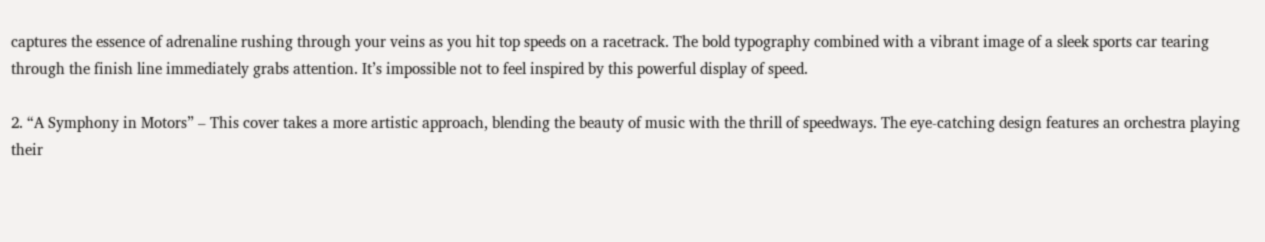captures the essence of adrenaline rushing through your veins as you hit top speeds on a racetrack. The bold typography combined with a vibrant image of a sleek sports car tearing through the finish line immediately grabs attention. It’s impossible not to feel inspired by this powerful display of speed.

2. “A Symphony in Motors” – This cover takes a more artistic approach, blending the beauty of music with the thrill of speedways. The eye-catching design features an orchestra playing their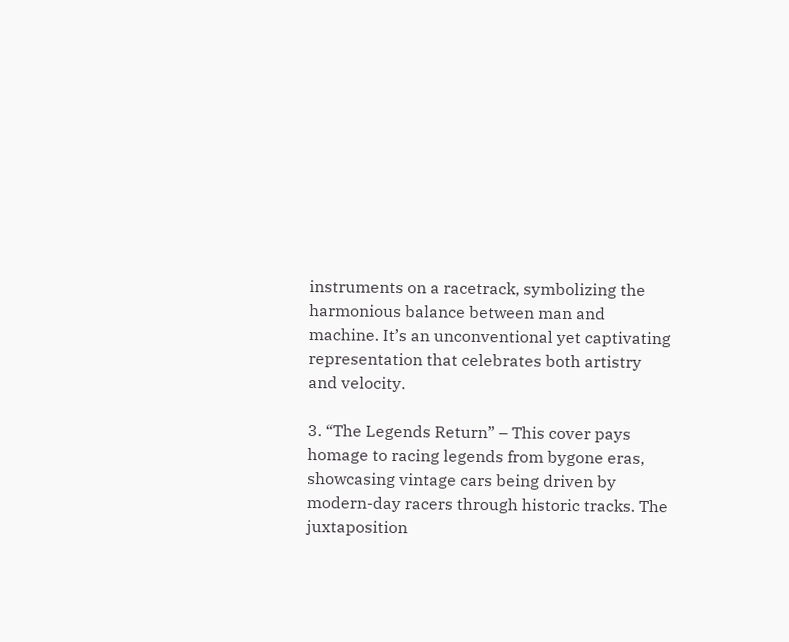instruments on a racetrack, symbolizing the harmonious balance between man and machine. It’s an unconventional yet captivating representation that celebrates both artistry and velocity.

3. “The Legends Return” – This cover pays homage to racing legends from bygone eras, showcasing vintage cars being driven by modern-day racers through historic tracks. The juxtaposition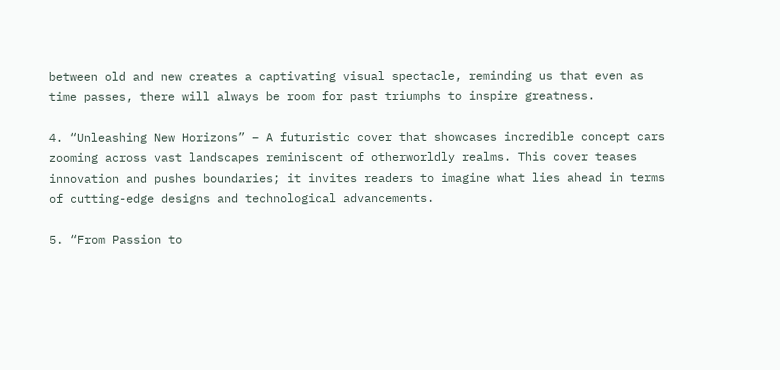between old and new creates a captivating visual spectacle, reminding us that even as time passes, there will always be room for past triumphs to inspire greatness.

4. “Unleashing New Horizons” – A futuristic cover that showcases incredible concept cars zooming across vast landscapes reminiscent of otherworldly realms. This cover teases innovation and pushes boundaries; it invites readers to imagine what lies ahead in terms of cutting-edge designs and technological advancements.

5. “From Passion to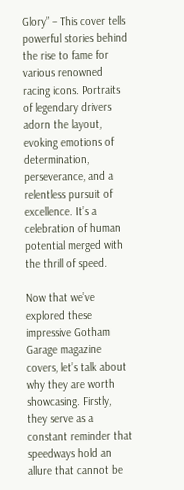Glory” – This cover tells powerful stories behind the rise to fame for various renowned racing icons. Portraits of legendary drivers adorn the layout, evoking emotions of determination, perseverance, and a relentless pursuit of excellence. It’s a celebration of human potential merged with the thrill of speed.

Now that we’ve explored these impressive Gotham Garage magazine covers, let’s talk about why they are worth showcasing. Firstly, they serve as a constant reminder that speedways hold an allure that cannot be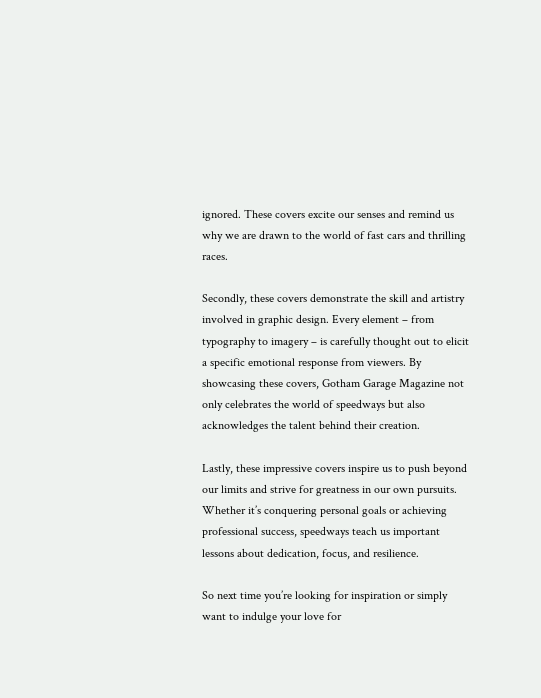ignored. These covers excite our senses and remind us why we are drawn to the world of fast cars and thrilling races.

Secondly, these covers demonstrate the skill and artistry involved in graphic design. Every element – from typography to imagery – is carefully thought out to elicit a specific emotional response from viewers. By showcasing these covers, Gotham Garage Magazine not only celebrates the world of speedways but also acknowledges the talent behind their creation.

Lastly, these impressive covers inspire us to push beyond our limits and strive for greatness in our own pursuits. Whether it’s conquering personal goals or achieving professional success, speedways teach us important lessons about dedication, focus, and resilience.

So next time you’re looking for inspiration or simply want to indulge your love for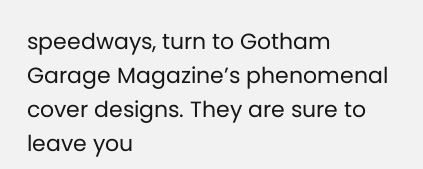speedways, turn to Gotham Garage Magazine’s phenomenal cover designs. They are sure to leave you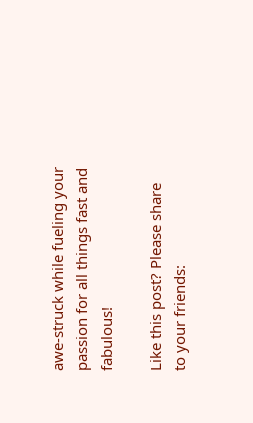awe-struck while fueling your passion for all things fast and fabulous!

Like this post? Please share to your friends: